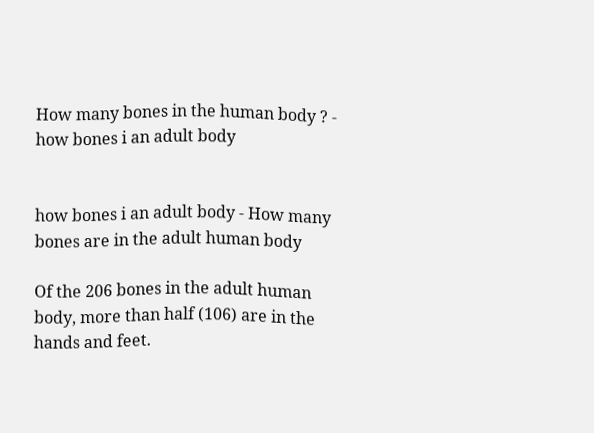How many bones in the human body ? - how bones i an adult body


how bones i an adult body - How many bones are in the adult human body

Of the 206 bones in the adult human body, more than half (106) are in the hands and feet.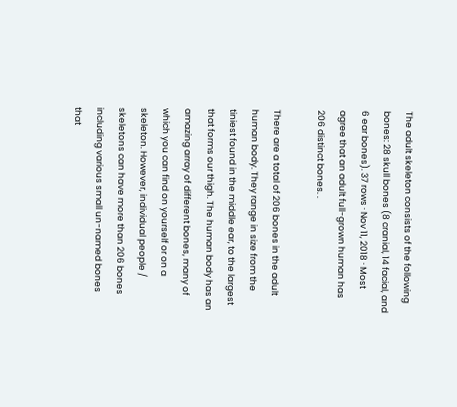The adult skeleton consists of the following bones: 28 skull bones (8 cranial, 14 facial, and 6 ear bones). 37 rows · Nov 11, 2018 · Most agree that an adult full-grown human has 206 distinct bones. .

There are a total of 206 bones in the adult human body. They range in size from the tiniest found in the middle ear, to the largest that forms our thigh. The human body has an amazing array of different bones, many of which you can find on yourself or on a skeleton. However, individual people / skeletons can have more than 206 bones including various small un-named bones that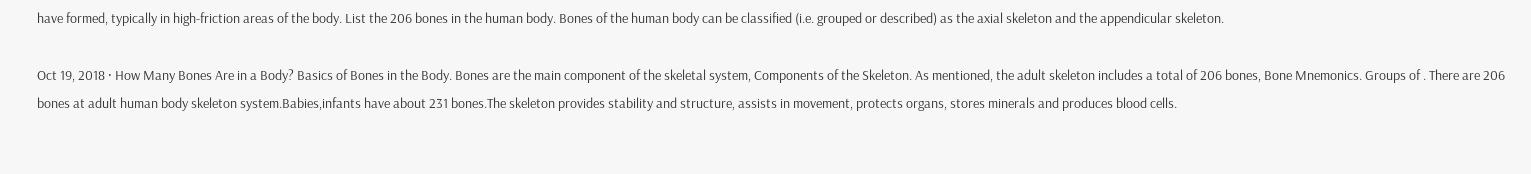have formed, typically in high-friction areas of the body. List the 206 bones in the human body. Bones of the human body can be classified (i.e. grouped or described) as the axial skeleton and the appendicular skeleton.

Oct 19, 2018 · How Many Bones Are in a Body? Basics of Bones in the Body. Bones are the main component of the skeletal system, Components of the Skeleton. As mentioned, the adult skeleton includes a total of 206 bones, Bone Mnemonics. Groups of . There are 206 bones at adult human body skeleton system.Babies,infants have about 231 bones.The skeleton provides stability and structure, assists in movement, protects organs, stores minerals and produces blood cells.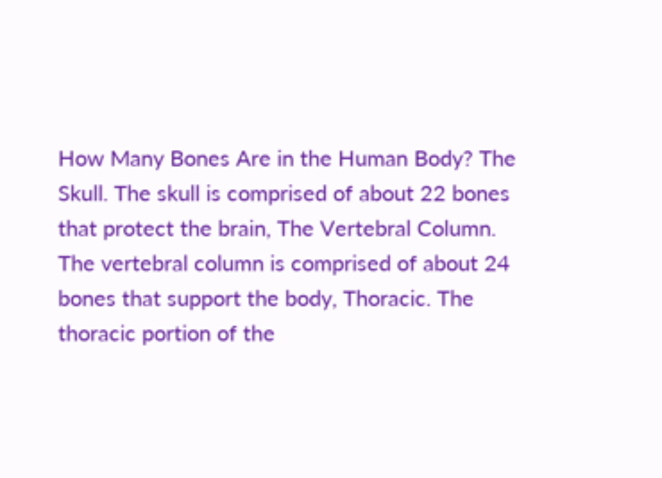How Many Bones Are in the Human Body? The Skull. The skull is comprised of about 22 bones that protect the brain, The Vertebral Column. The vertebral column is comprised of about 24 bones that support the body, Thoracic. The thoracic portion of the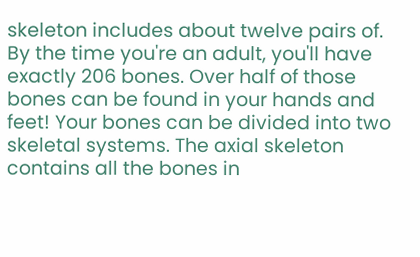skeleton includes about twelve pairs of. By the time you're an adult, you'll have exactly 206 bones. Over half of those bones can be found in your hands and feet! Your bones can be divided into two skeletal systems. The axial skeleton contains all the bones in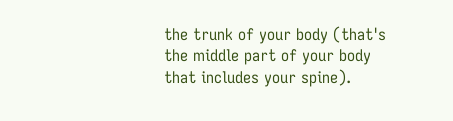the trunk of your body (that's the middle part of your body that includes your spine).